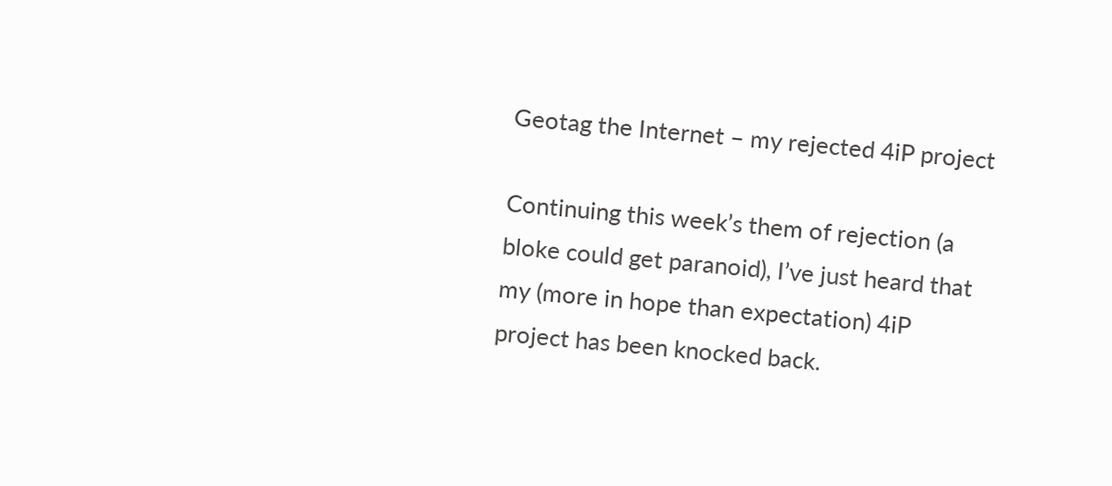Geotag the Internet – my rejected 4iP project

Continuing this week’s them of rejection (a bloke could get paranoid), I’ve just heard that my (more in hope than expectation) 4iP project has been knocked back.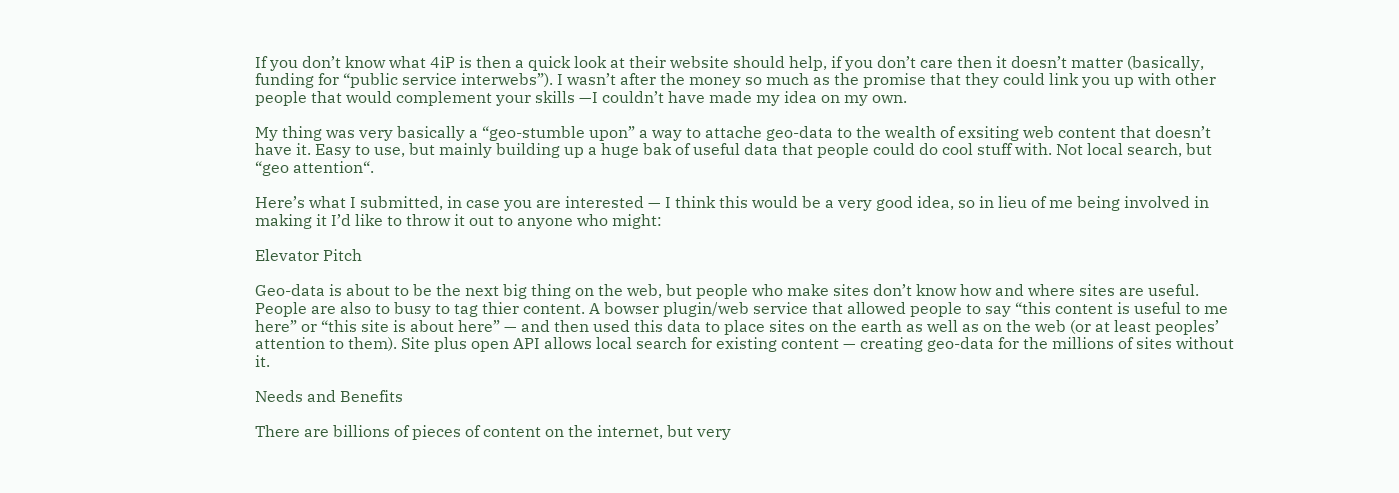If you don’t know what 4iP is then a quick look at their website should help, if you don’t care then it doesn’t matter (basically, funding for “public service interwebs”). I wasn’t after the money so much as the promise that they could link you up with other people that would complement your skills —I couldn’t have made my idea on my own.

My thing was very basically a “geo-stumble upon” a way to attache geo-data to the wealth of exsiting web content that doesn’t have it. Easy to use, but mainly building up a huge bak of useful data that people could do cool stuff with. Not local search, but “geo attention“.

Here’s what I submitted, in case you are interested — I think this would be a very good idea, so in lieu of me being involved in making it I’d like to throw it out to anyone who might:

Elevator Pitch

Geo-data is about to be the next big thing on the web, but people who make sites don’t know how and where sites are useful. People are also to busy to tag thier content. A bowser plugin/web service that allowed people to say “this content is useful to me here” or “this site is about here” — and then used this data to place sites on the earth as well as on the web (or at least peoples’ attention to them). Site plus open API allows local search for existing content — creating geo-data for the millions of sites without it.

Needs and Benefits

There are billions of pieces of content on the internet, but very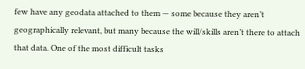few have any geodata attached to them — some because they aren’t geographically relevant, but many because the will/skills aren’t there to attach that data. One of the most difficult tasks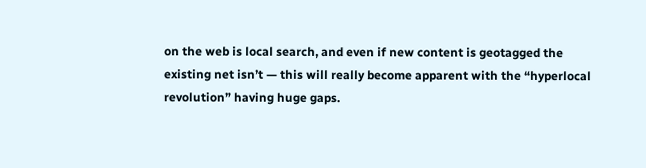on the web is local search, and even if new content is geotagged the existing net isn’t — this will really become apparent with the “hyperlocal revolution” having huge gaps.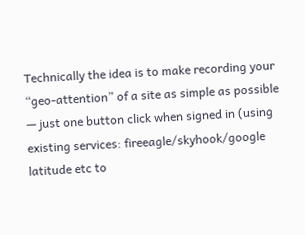Technically the idea is to make recording your “geo-attention” of a site as simple as possible — just one button click when signed in (using existing services: fireeagle/skyhook/google latitude etc to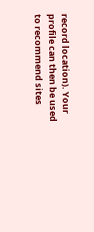record location). Your profile can then be used to recommend sites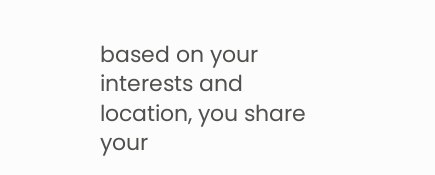based on your interests and location, you share your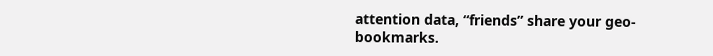attention data, “friends” share your geo-bookmarks.